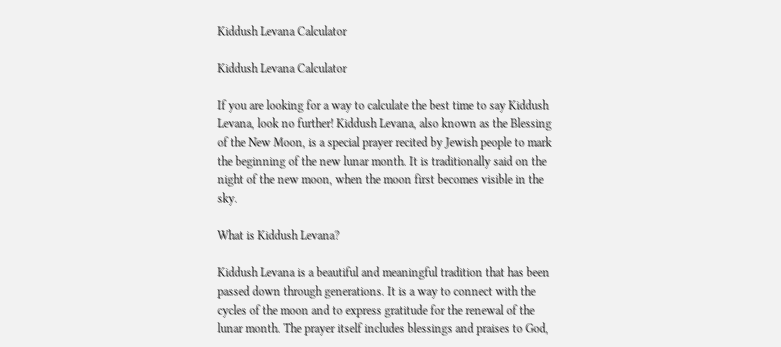Kiddush Levana Calculator

Kiddush Levana Calculator

If you are looking for a way to calculate the best time to say Kiddush Levana, look no further! Kiddush Levana, also known as the Blessing of the New Moon, is a special prayer recited by Jewish people to mark the beginning of the new lunar month. It is traditionally said on the night of the new moon, when the moon first becomes visible in the sky.

What is Kiddush Levana?

Kiddush Levana is a beautiful and meaningful tradition that has been passed down through generations. It is a way to connect with the cycles of the moon and to express gratitude for the renewal of the lunar month. The prayer itself includes blessings and praises to God,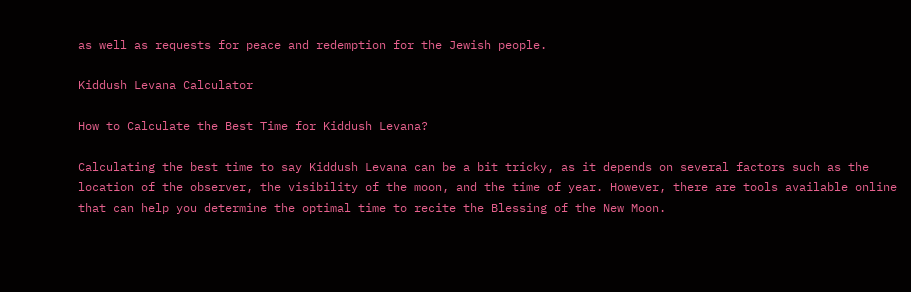as well as requests for peace and redemption for the Jewish people.

Kiddush Levana Calculator

How to Calculate the Best Time for Kiddush Levana?

Calculating the best time to say Kiddush Levana can be a bit tricky, as it depends on several factors such as the location of the observer, the visibility of the moon, and the time of year. However, there are tools available online that can help you determine the optimal time to recite the Blessing of the New Moon.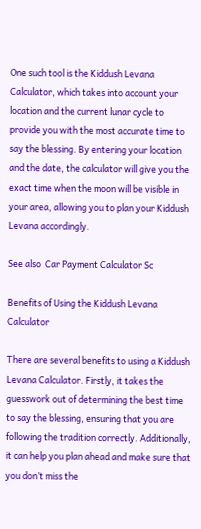One such tool is the Kiddush Levana Calculator, which takes into account your location and the current lunar cycle to provide you with the most accurate time to say the blessing. By entering your location and the date, the calculator will give you the exact time when the moon will be visible in your area, allowing you to plan your Kiddush Levana accordingly.

See also  Car Payment Calculator Sc

Benefits of Using the Kiddush Levana Calculator

There are several benefits to using a Kiddush Levana Calculator. Firstly, it takes the guesswork out of determining the best time to say the blessing, ensuring that you are following the tradition correctly. Additionally, it can help you plan ahead and make sure that you don’t miss the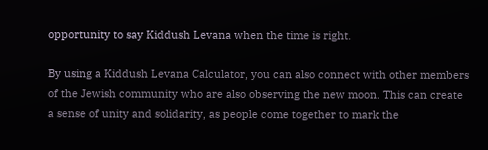opportunity to say Kiddush Levana when the time is right.

By using a Kiddush Levana Calculator, you can also connect with other members of the Jewish community who are also observing the new moon. This can create a sense of unity and solidarity, as people come together to mark the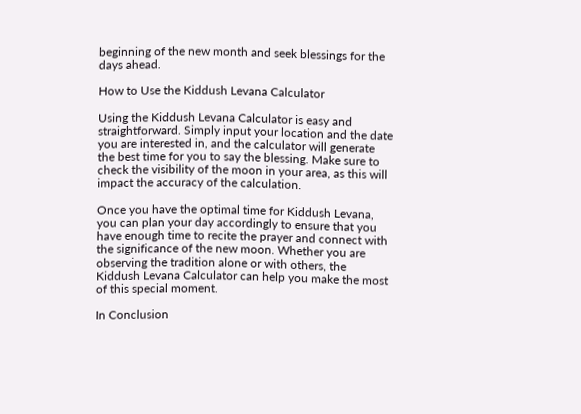beginning of the new month and seek blessings for the days ahead.

How to Use the Kiddush Levana Calculator

Using the Kiddush Levana Calculator is easy and straightforward. Simply input your location and the date you are interested in, and the calculator will generate the best time for you to say the blessing. Make sure to check the visibility of the moon in your area, as this will impact the accuracy of the calculation.

Once you have the optimal time for Kiddush Levana, you can plan your day accordingly to ensure that you have enough time to recite the prayer and connect with the significance of the new moon. Whether you are observing the tradition alone or with others, the Kiddush Levana Calculator can help you make the most of this special moment.

In Conclusion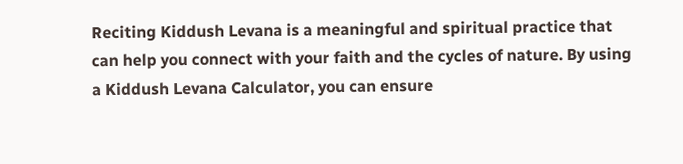Reciting Kiddush Levana is a meaningful and spiritual practice that can help you connect with your faith and the cycles of nature. By using a Kiddush Levana Calculator, you can ensure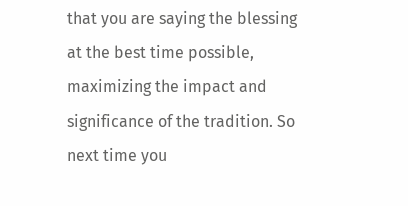that you are saying the blessing at the best time possible, maximizing the impact and significance of the tradition. So next time you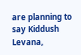are planning to say Kiddush Levana,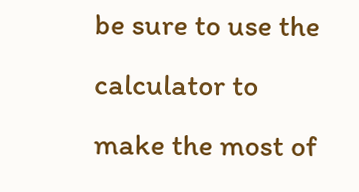be sure to use the calculator to make the most of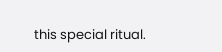this special ritual.